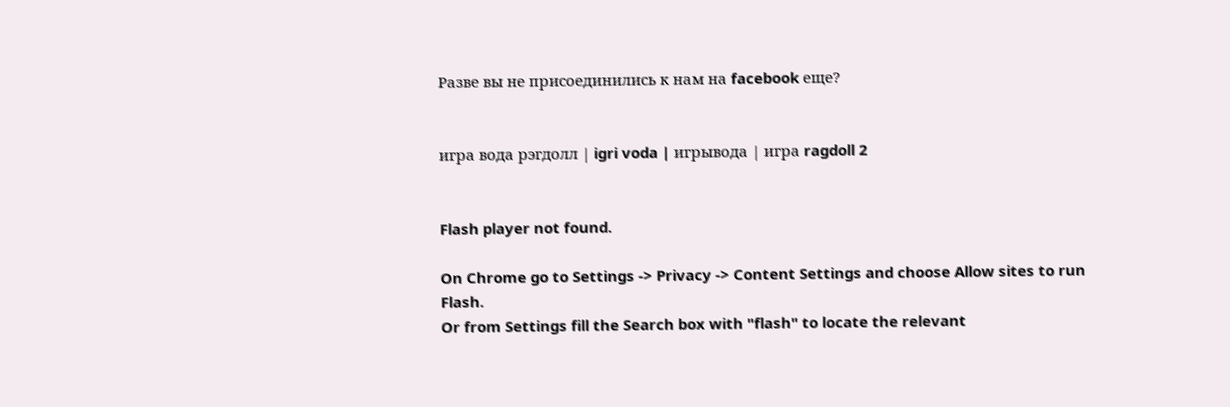Разве вы не присоединились к нам на facebook еще?


игра вода рэгдолл | igri voda | игрывода | игра ragdoll 2


Flash player not found.

On Chrome go to Settings -> Privacy -> Content Settings and choose Allow sites to run Flash.
Or from Settings fill the Search box with "flash" to locate the relevant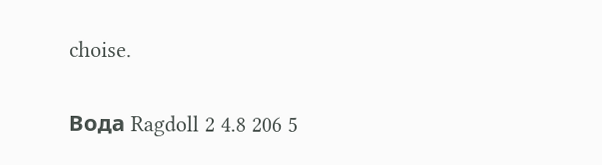choise.

Вода Ragdoll 2 4.8 206 5